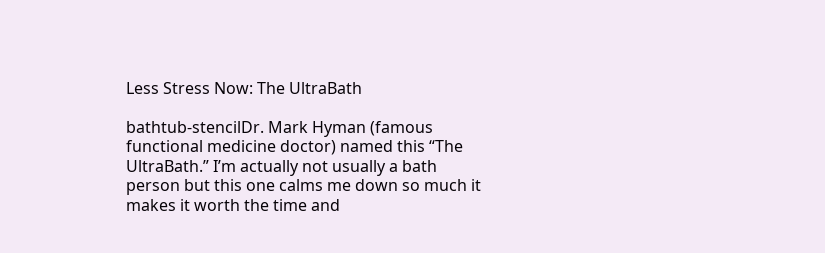Less Stress Now: The UltraBath

bathtub-stencilDr. Mark Hyman (famous functional medicine doctor) named this “The UltraBath.” I’m actually not usually a bath person but this one calms me down so much it makes it worth the time and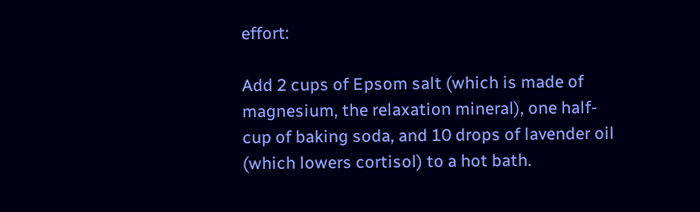effort:

Add 2 cups of Epsom salt (which is made of magnesium, the relaxation mineral), one half-cup of baking soda, and 10 drops of lavender oil (which lowers cortisol) to a hot bath.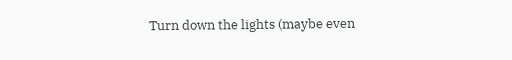Turn down the lights (maybe even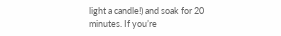light a candle!) and soak for 20 minutes. If you’re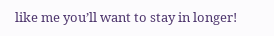like me you’ll want to stay in longer!